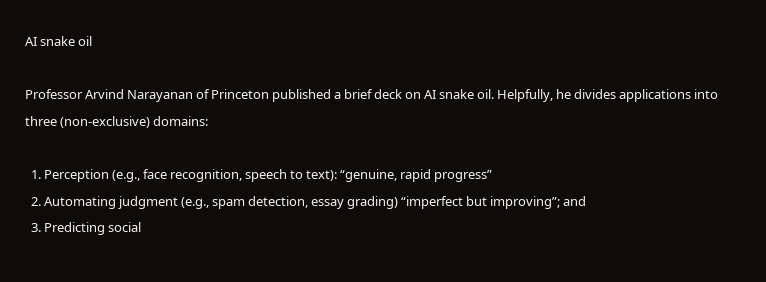AI snake oil

Professor Arvind Narayanan of Princeton published a brief deck on AI snake oil. Helpfully, he divides applications into three (non-exclusive) domains:

  1. Perception (e.g., face recognition, speech to text): “genuine, rapid progress”
  2. Automating judgment (e.g., spam detection, essay grading) “imperfect but improving”; and
  3. Predicting social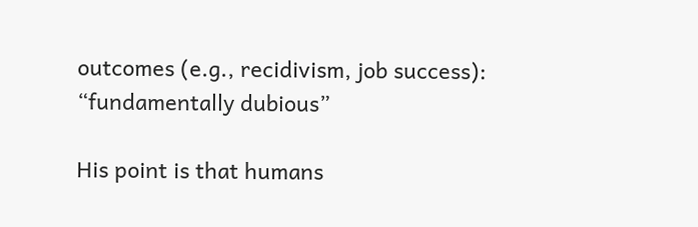outcomes (e.g., recidivism, job success): “fundamentally dubious”

His point is that humans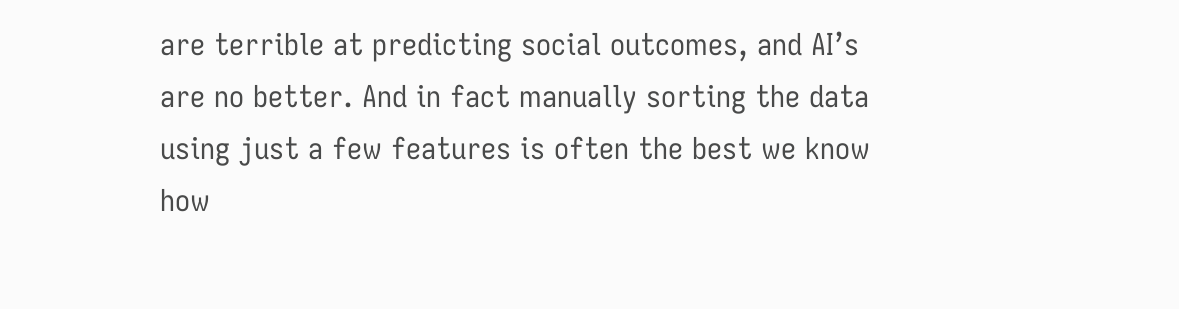are terrible at predicting social outcomes, and AI’s are no better. And in fact manually sorting the data using just a few features is often the best we know how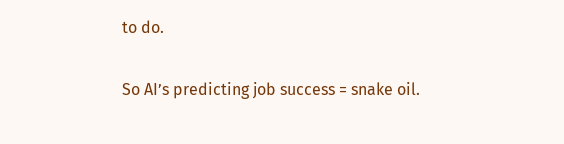to do.

So AI’s predicting job success = snake oil.